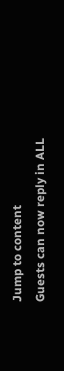Jump to content
Guests can now reply in ALL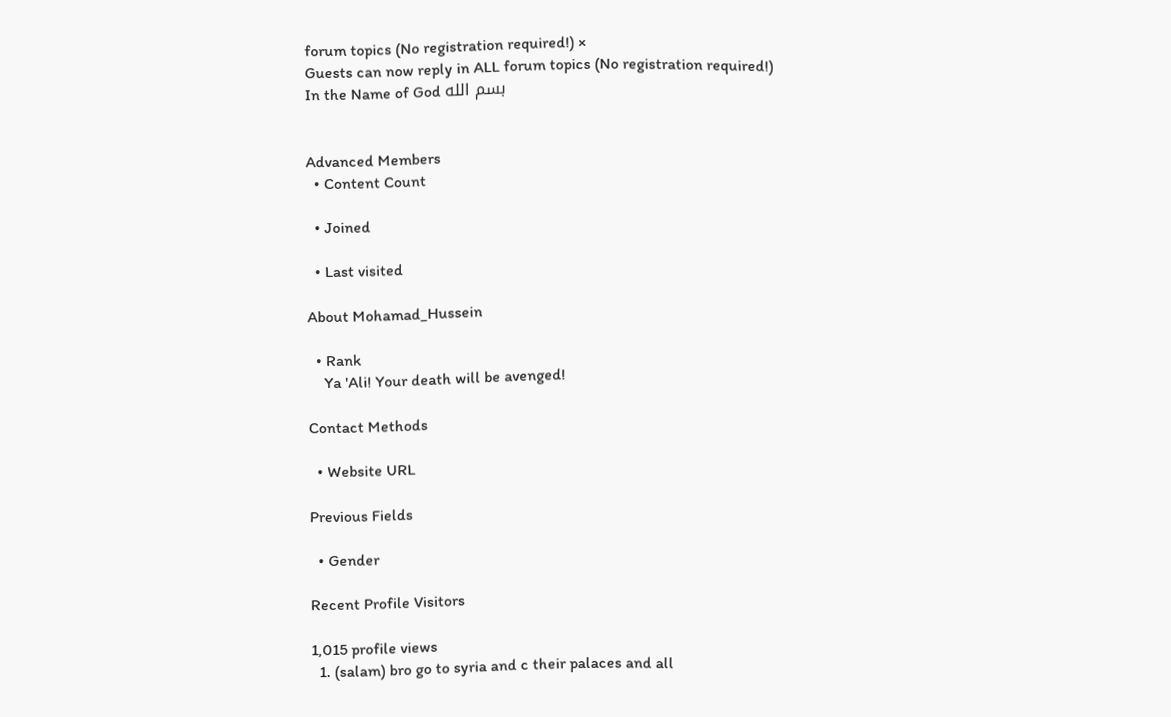forum topics (No registration required!) ×
Guests can now reply in ALL forum topics (No registration required!)
In the Name of God بسم الله


Advanced Members
  • Content Count

  • Joined

  • Last visited

About Mohamad_Hussein

  • Rank
    Ya 'Ali! Your death will be avenged!

Contact Methods

  • Website URL

Previous Fields

  • Gender

Recent Profile Visitors

1,015 profile views
  1. (salam) bro go to syria and c their palaces and all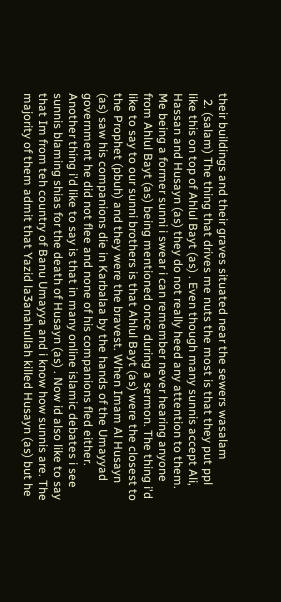their buildings and their graves situated near the sewers wasalam
  2. (salam) The thing that drives me nuts the most is that they put ppl like this on top of Ahlul Bayt (as) . Even though many sunnis accept Ali, Hassan and Husayn (as) they do not really heed any attention to them. Me being a former sunni i swear i can remember never hearing anyone from Ahlul Bayt (as) being mentioned once during a sermon. The thing i'd like to say to our sunni brothers is that Ahlul Bayt (as) were the closest to the Prophet (pbuh) and they were the bravest. When Imam Al Husayn (as) saw his companions die in Karbalaa by the hands of the Umayyad government he did not flee and none of his companions fled either. Another thing i'd like to say is that in many online islamic debates i see sunnis blaming shias for the death of Husayn (as) . Now id also like to say that Im from teh country of Banu Umayya and i know how sunnis are. The majority of them admit that Yazid la3anahullah killed Husayn (as) but he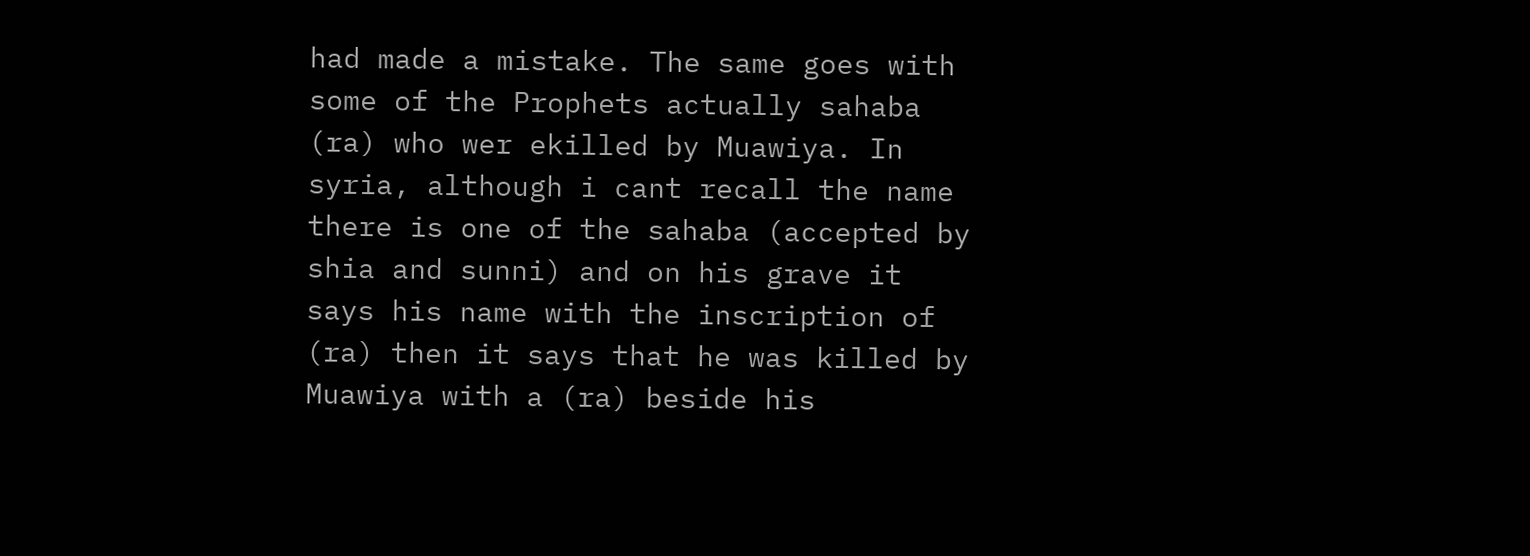had made a mistake. The same goes with some of the Prophets actually sahaba (ra) who wer ekilled by Muawiya. In syria, although i cant recall the name there is one of the sahaba (accepted by shia and sunni) and on his grave it says his name with the inscription of (ra) then it says that he was killed by Muawiya with a (ra) beside his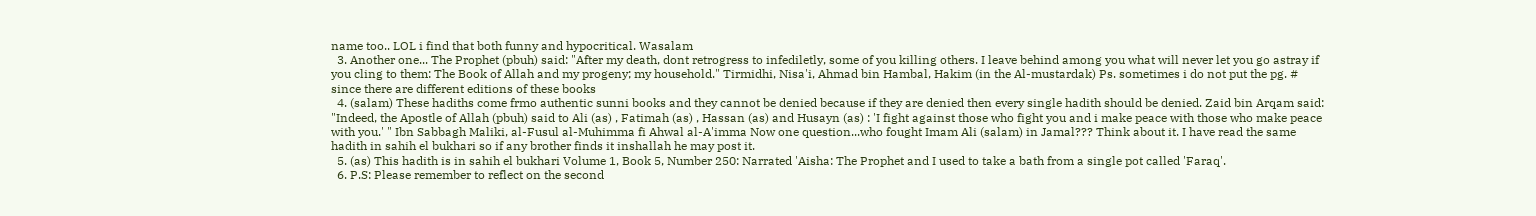name too.. LOL i find that both funny and hypocritical. Wasalam
  3. Another one... The Prophet (pbuh) said: "After my death, dont retrogress to infediletly, some of you killing others. I leave behind among you what will never let you go astray if you cling to them: The Book of Allah and my progeny; my household." Tirmidhi, Nisa'i, Ahmad bin Hambal, Hakim (in the Al-mustardak) Ps. sometimes i do not put the pg. # since there are different editions of these books
  4. (salam) These hadiths come frmo authentic sunni books and they cannot be denied because if they are denied then every single hadith should be denied. Zaid bin Arqam said: "Indeed, the Apostle of Allah (pbuh) said to Ali (as) , Fatimah (as) , Hassan (as) and Husayn (as) : 'I fight against those who fight you and i make peace with those who make peace with you.' " Ibn Sabbagh Maliki, al-Fusul al-Muhimma fi Ahwal al-A'imma Now one question...who fought Imam Ali (salam) in Jamal??? Think about it. I have read the same hadith in sahih el bukhari so if any brother finds it inshallah he may post it.
  5. (as) This hadith is in sahih el bukhari Volume 1, Book 5, Number 250: Narrated 'Aisha: The Prophet and I used to take a bath from a single pot called 'Faraq'.
  6. P.S: Please remember to reflect on the second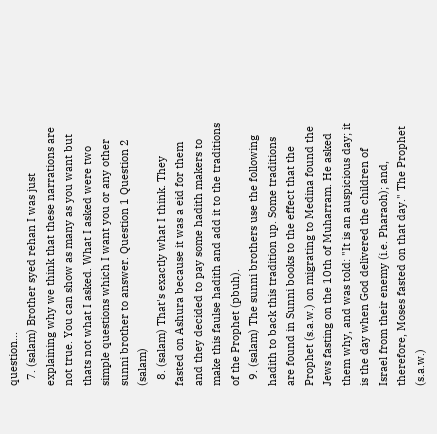question...
  7. (salam) Brother syed rehan I was just explaining why we think that these narrations are not true. You can show as many as you want but thats not what I asked. What I asked were two simple questions which I want you or any other sunni brother to answer. Question 1 Question 2 (salam)
  8. (salam) That's exactly what I think. They fasted on Ashura because it was a eid for them and they decided to pay some hadith makers to make this faulse hadith and add it to the traditions of the Prophet (pbuh).
  9. (salam) The sunni brothers use the following hadith to back this tradition up. Some traditions are found in Sunni books to the effect that the Prophet (s.a.w.) on migrating to Medina found the Jews fasting on the 10th of Muharram. He asked them why, and was told: "It is an auspicious day; it is the day when God delivered the children of Israel from their enemy (i.e. Pharaoh); and, therefore, Moses fasted on that day." The Prophet (s.a.w.)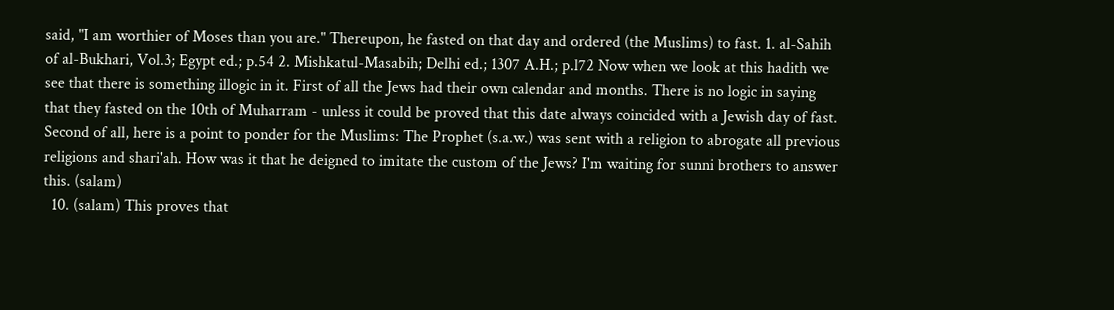said, "I am worthier of Moses than you are." Thereupon, he fasted on that day and ordered (the Muslims) to fast. 1. al-Sahih of al-Bukhari, Vol.3; Egypt ed.; p.54 2. Mishkatul-Masabih; Delhi ed.; 1307 A.H.; p.l72 Now when we look at this hadith we see that there is something illogic in it. First of all the Jews had their own calendar and months. There is no logic in saying that they fasted on the 10th of Muharram - unless it could be proved that this date always coincided with a Jewish day of fast. Second of all, here is a point to ponder for the Muslims: The Prophet (s.a.w.) was sent with a religion to abrogate all previous religions and shari'ah. How was it that he deigned to imitate the custom of the Jews? I'm waiting for sunni brothers to answer this. (salam)
  10. (salam) This proves that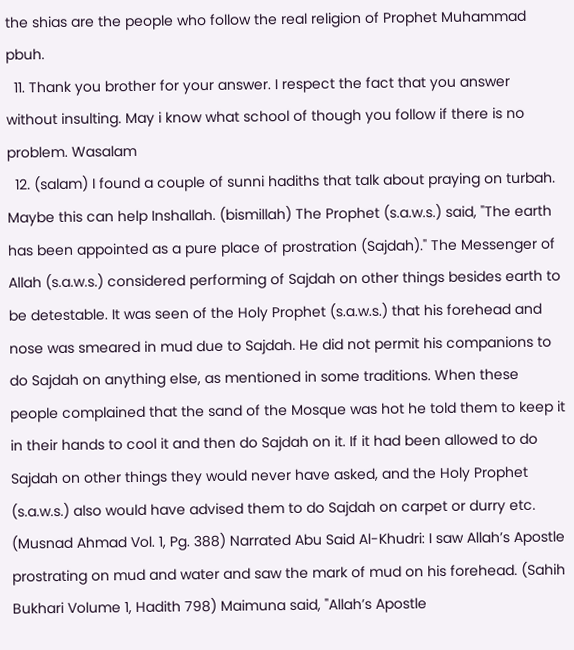the shias are the people who follow the real religion of Prophet Muhammad pbuh.
  11. Thank you brother for your answer. I respect the fact that you answer without insulting. May i know what school of though you follow if there is no problem. Wasalam
  12. (salam) I found a couple of sunni hadiths that talk about praying on turbah. Maybe this can help Inshallah. (bismillah) The Prophet (s.a.w.s.) said, "The earth has been appointed as a pure place of prostration (Sajdah)." The Messenger of Allah (s.a.w.s.) considered performing of Sajdah on other things besides earth to be detestable. It was seen of the Holy Prophet (s.a.w.s.) that his forehead and nose was smeared in mud due to Sajdah. He did not permit his companions to do Sajdah on anything else, as mentioned in some traditions. When these people complained that the sand of the Mosque was hot he told them to keep it in their hands to cool it and then do Sajdah on it. If it had been allowed to do Sajdah on other things they would never have asked, and the Holy Prophet (s.a.w.s.) also would have advised them to do Sajdah on carpet or durry etc. (Musnad Ahmad Vol. 1, Pg. 388) Narrated Abu Said Al-Khudri: I saw Allah’s Apostle prostrating on mud and water and saw the mark of mud on his forehead. (Sahih Bukhari Volume 1, Hadith 798) Maimuna said, "Allah’s Apostle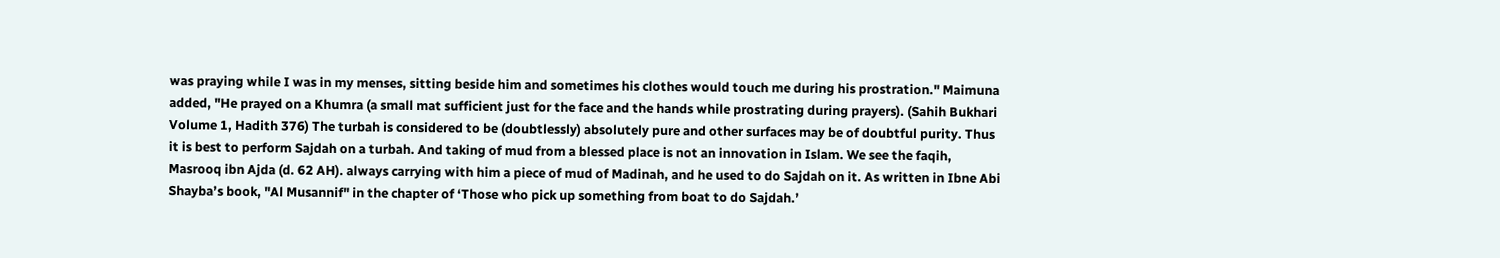was praying while I was in my menses, sitting beside him and sometimes his clothes would touch me during his prostration." Maimuna added, "He prayed on a Khumra (a small mat sufficient just for the face and the hands while prostrating during prayers). (Sahih Bukhari Volume 1, Hadith 376) The turbah is considered to be (doubtlessly) absolutely pure and other surfaces may be of doubtful purity. Thus it is best to perform Sajdah on a turbah. And taking of mud from a blessed place is not an innovation in Islam. We see the faqih, Masrooq ibn Ajda (d. 62 AH). always carrying with him a piece of mud of Madinah, and he used to do Sajdah on it. As written in Ibne Abi Shayba’s book, "Al Musannif" in the chapter of ‘Those who pick up something from boat to do Sajdah.’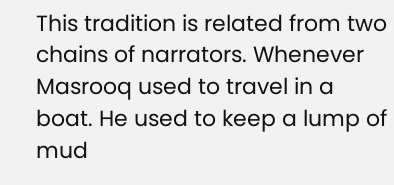This tradition is related from two chains of narrators. Whenever Masrooq used to travel in a boat. He used to keep a lump of mud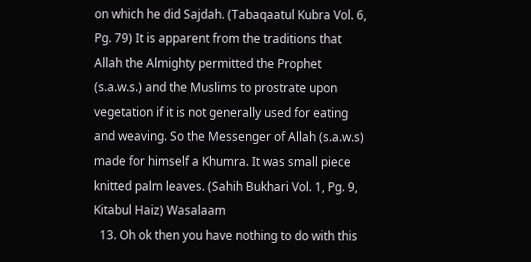on which he did Sajdah. (Tabaqaatul Kubra Vol. 6, Pg. 79) It is apparent from the traditions that Allah the Almighty permitted the Prophet (s.a.w.s.) and the Muslims to prostrate upon vegetation if it is not generally used for eating and weaving. So the Messenger of Allah (s.a.w.s) made for himself a Khumra. It was small piece knitted palm leaves. (Sahih Bukhari Vol. 1, Pg. 9, Kitabul Haiz) Wasalaam
  13. Oh ok then you have nothing to do with this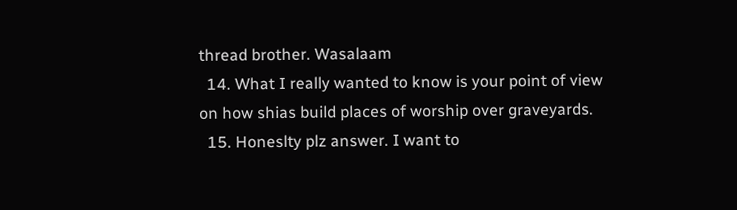thread brother. Wasalaam
  14. What I really wanted to know is your point of view on how shias build places of worship over graveyards.
  15. Honeslty plz answer. I want to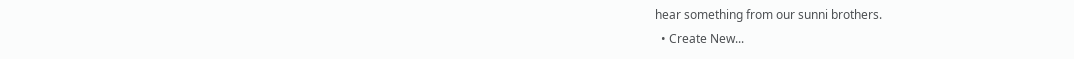hear something from our sunni brothers.
  • Create New...